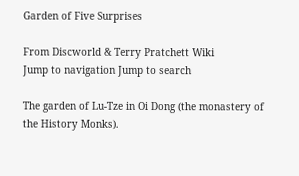Garden of Five Surprises

From Discworld & Terry Pratchett Wiki
Jump to navigation Jump to search

The garden of Lu-Tze in Oi Dong (the monastery of the History Monks).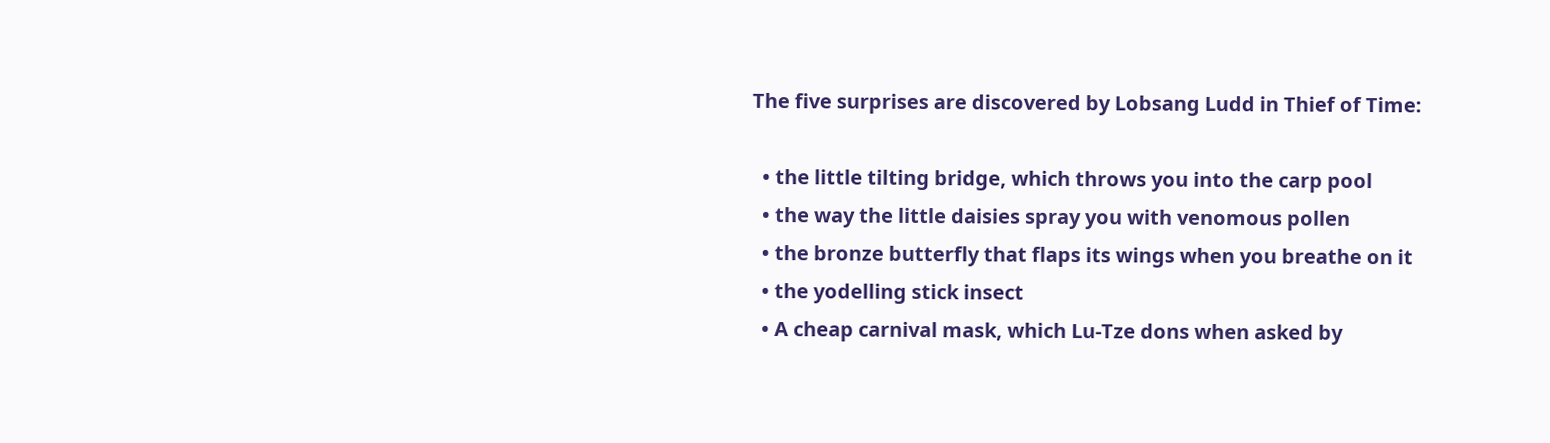The five surprises are discovered by Lobsang Ludd in Thief of Time:

  • the little tilting bridge, which throws you into the carp pool
  • the way the little daisies spray you with venomous pollen
  • the bronze butterfly that flaps its wings when you breathe on it
  • the yodelling stick insect
  • A cheap carnival mask, which Lu-Tze dons when asked by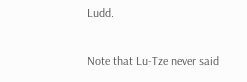Ludd.

Note that Lu-Tze never said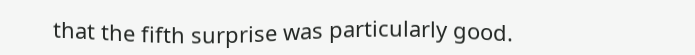that the fifth surprise was particularly good.